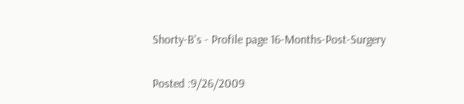Shorty-B's - Profile page 16-Months-Post-Surgery

Posted :9/26/2009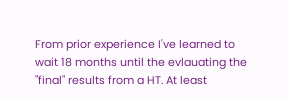From prior experience I've learned to wait 18 months until the evlauating the "final" results from a HT. At least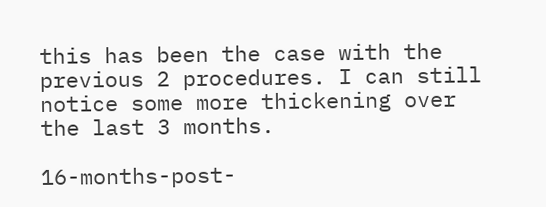this has been the case with the previous 2 procedures. I can still notice some more thickening over the last 3 months.

16-months-post-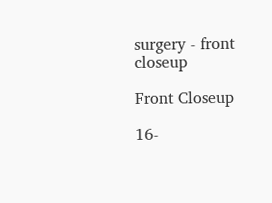surgery - front closeup

Front Closeup

16-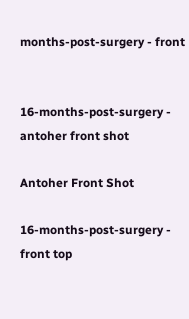months-post-surgery - front


16-months-post-surgery - antoher front shot

Antoher Front Shot

16-months-post-surgery - front top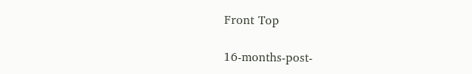Front Top

16-months-post-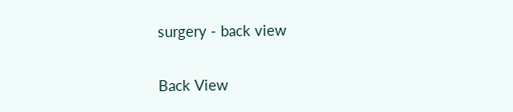surgery - back view

Back View